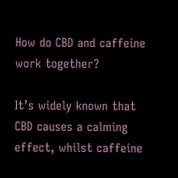How do CBD and caffeine work together?

It’s widely known that CBD causes a calming effect, whilst caffeine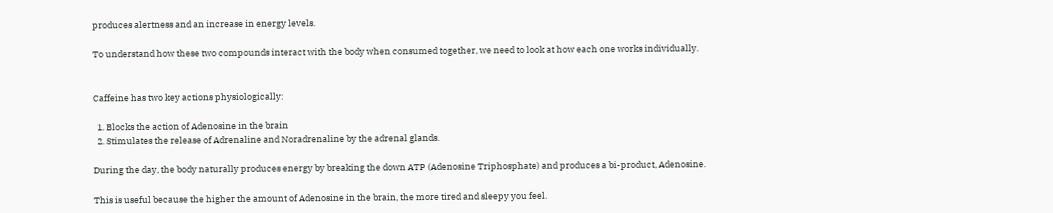produces alertness and an increase in energy levels.

To understand how these two compounds interact with the body when consumed together, we need to look at how each one works individually.


Caffeine has two key actions physiologically:

  1. Blocks the action of Adenosine in the brain
  2. Stimulates the release of Adrenaline and Noradrenaline by the adrenal glands.

During the day, the body naturally produces energy by breaking the down ATP (Adenosine Triphosphate) and produces a bi-product, Adenosine.

This is useful because the higher the amount of Adenosine in the brain, the more tired and sleepy you feel.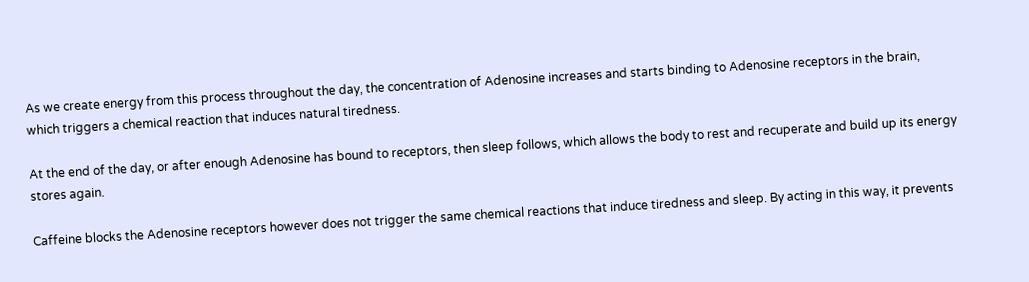As we create energy from this process throughout the day, the concentration of Adenosine increases and starts binding to Adenosine receptors in the brain, which triggers a chemical reaction that induces natural tiredness.

At the end of the day, or after enough Adenosine has bound to receptors, then sleep follows, which allows the body to rest and recuperate and build up its energy stores again.

Caffeine blocks the Adenosine receptors however does not trigger the same chemical reactions that induce tiredness and sleep. By acting in this way, it prevents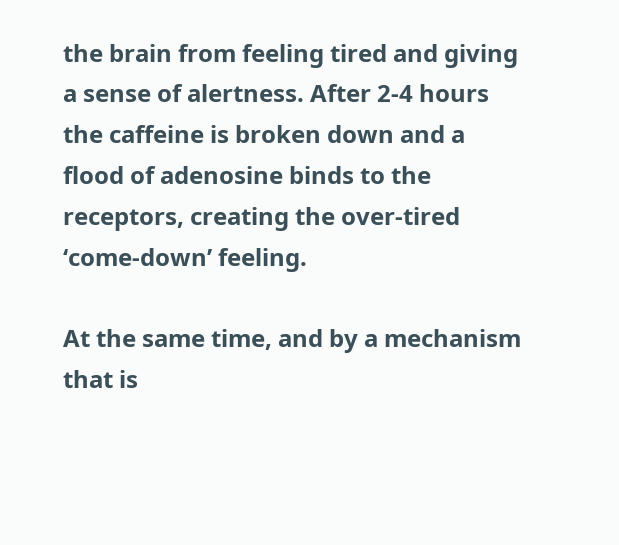the brain from feeling tired and giving a sense of alertness. After 2-4 hours the caffeine is broken down and a flood of adenosine binds to the receptors, creating the over-tired ‘come-down’ feeling.

At the same time, and by a mechanism that is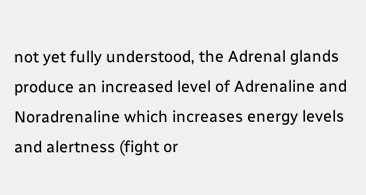not yet fully understood, the Adrenal glands produce an increased level of Adrenaline and Noradrenaline which increases energy levels and alertness (fight or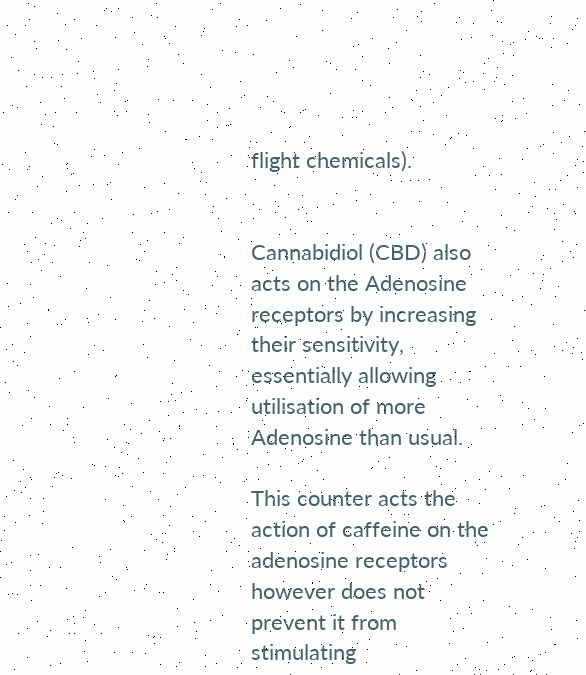flight chemicals).


Cannabidiol (CBD) also acts on the Adenosine receptors by increasing their sensitivity, essentially allowing utilisation of more Adenosine than usual.

This counter acts the action of caffeine on the adenosine receptors however does not prevent it from stimulating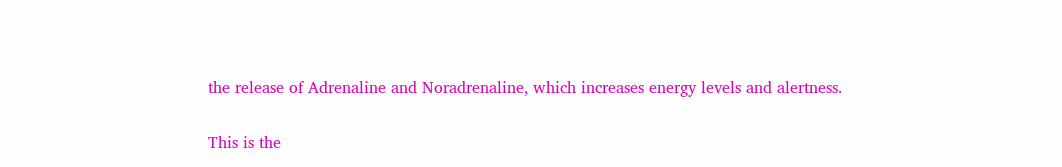the release of Adrenaline and Noradrenaline, which increases energy levels and alertness.

This is the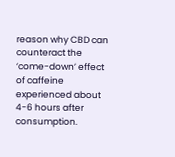reason why CBD can counteract the ‘come-down’ effect of caffeine experienced about 4-6 hours after consumption.